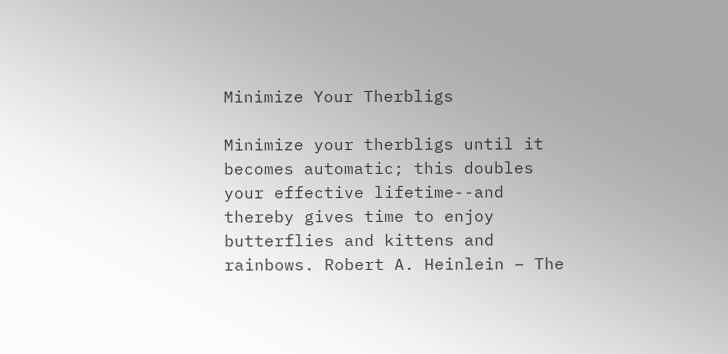Minimize Your Therbligs

Minimize your therbligs until it becomes automatic; this doubles your effective lifetime--and thereby gives time to enjoy butterflies and kittens and rainbows. Robert A. Heinlein – The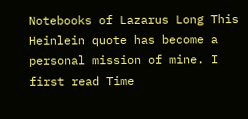Notebooks of Lazarus Long This Heinlein quote has become a personal mission of mine. I first read Time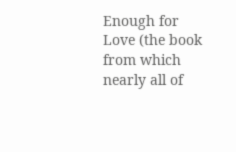Enough for Love (the book from which nearly all of